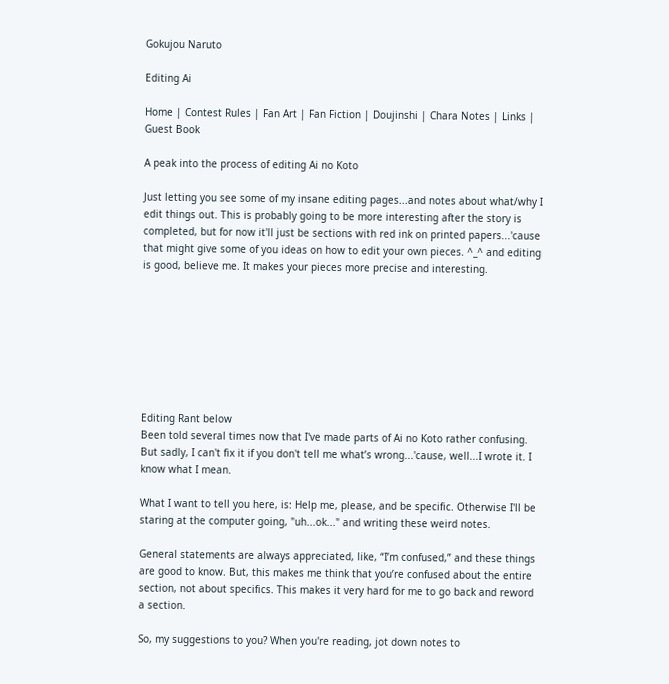Gokujou Naruto

Editing Ai

Home | Contest Rules | Fan Art | Fan Fiction | Doujinshi | Chara Notes | Links | Guest Book

A peak into the process of editing Ai no Koto

Just letting you see some of my insane editing pages...and notes about what/why I edit things out. This is probably going to be more interesting after the story is completed, but for now it'll just be sections with red ink on printed papers...'cause that might give some of you ideas on how to edit your own pieces. ^_^ and editing is good, believe me. It makes your pieces more precise and interesting.








Editing Rant below
Been told several times now that I've made parts of Ai no Koto rather confusing. But sadly, I can't fix it if you don't tell me what’s wrong...'cause, well...I wrote it. I know what I mean.

What I want to tell you here, is: Help me, please, and be specific. Otherwise I'll be staring at the computer going, "uh...ok..." and writing these weird notes.

General statements are always appreciated, like, “I’m confused,” and these things are good to know. But, this makes me think that you’re confused about the entire section, not about specifics. This makes it very hard for me to go back and reword a section.

So, my suggestions to you? When you're reading, jot down notes to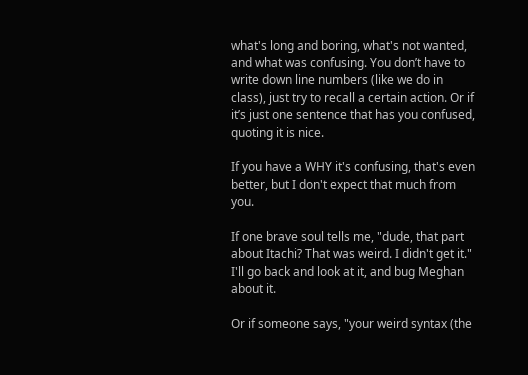what's long and boring, what's not wanted, and what was confusing. You don’t have to write down line numbers (like we do in class), just try to recall a certain action. Or if it’s just one sentence that has you confused, quoting it is nice.

If you have a WHY it's confusing, that's even better, but I don't expect that much from you.

If one brave soul tells me, "dude, that part about Itachi? That was weird. I didn't get it." I'll go back and look at it, and bug Meghan about it.

Or if someone says, "your weird syntax (the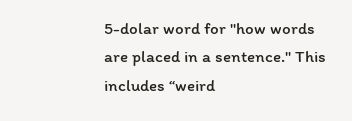5-dolar word for "how words are placed in a sentence." This includes “weird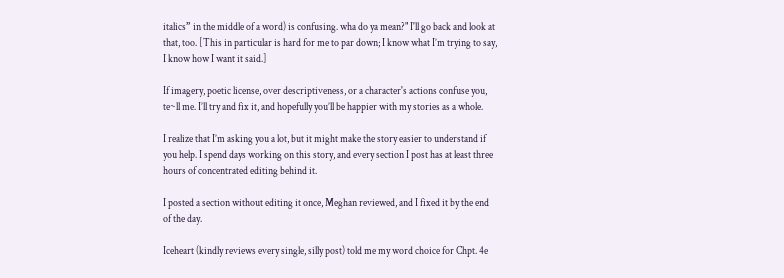italics” in the middle of a word) is confusing. wha do ya mean?" I'll go back and look at that, too. [This in particular is hard for me to par down; I know what I’m trying to say, I know how I want it said.]

If imagery, poetic license, over descriptiveness, or a character's actions confuse you, te~ll me. I’ll try and fix it, and hopefully you’ll be happier with my stories as a whole.

I realize that I’m asking you a lot, but it might make the story easier to understand if you help. I spend days working on this story, and every section I post has at least three hours of concentrated editing behind it.

I posted a section without editing it once, Meghan reviewed, and I fixed it by the end of the day.

Iceheart (kindly reviews every single, silly post) told me my word choice for Chpt. 4e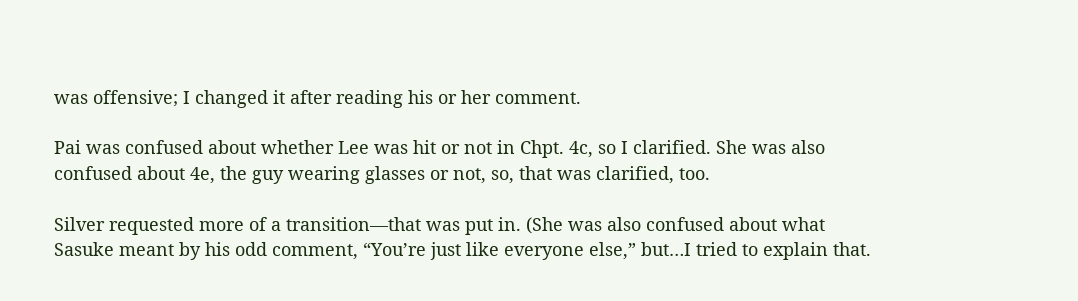was offensive; I changed it after reading his or her comment.

Pai was confused about whether Lee was hit or not in Chpt. 4c, so I clarified. She was also confused about 4e, the guy wearing glasses or not, so, that was clarified, too.

Silver requested more of a transition—that was put in. (She was also confused about what Sasuke meant by his odd comment, “You’re just like everyone else,” but…I tried to explain that.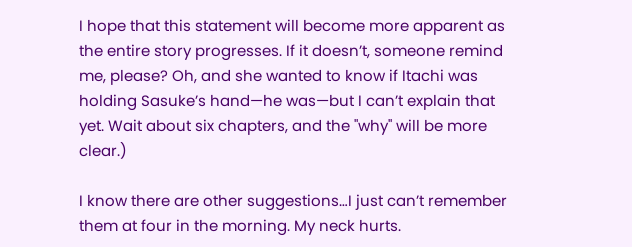I hope that this statement will become more apparent as the entire story progresses. If it doesn’t, someone remind me, please? Oh, and she wanted to know if Itachi was holding Sasuke’s hand—he was—but I can’t explain that yet. Wait about six chapters, and the "why" will be more clear.)

I know there are other suggestions…I just can’t remember them at four in the morning. My neck hurts.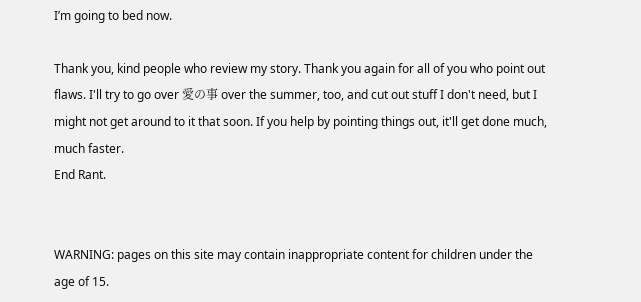I’m going to bed now.

Thank you, kind people who review my story. Thank you again for all of you who point out flaws. I'll try to go over 愛の事 over the summer, too, and cut out stuff I don't need, but I might not get around to it that soon. If you help by pointing things out, it'll get done much, much faster.
End Rant.


WARNING: pages on this site may contain inappropriate content for children under the age of 15.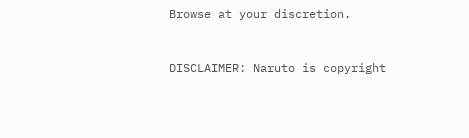Browse at your discretion.


DISCLAIMER: Naruto is copyright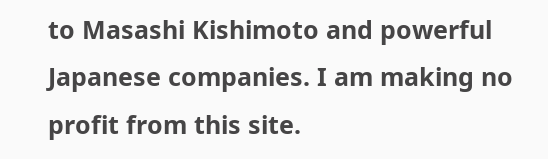to Masashi Kishimoto and powerful Japanese companies. I am making no profit from this site.